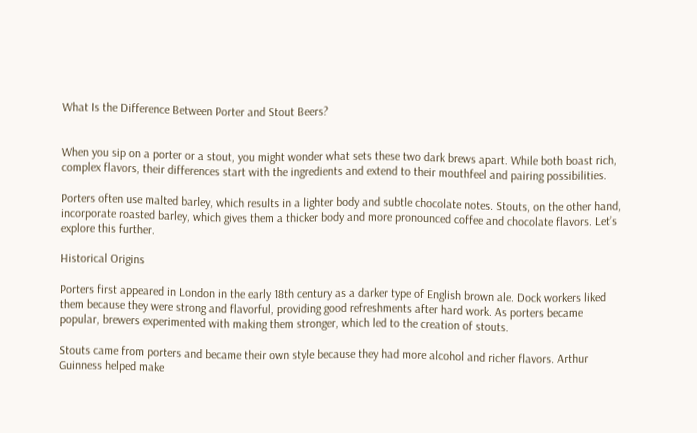What Is the Difference Between Porter and Stout Beers?


When you sip on a porter or a stout, you might wonder what sets these two dark brews apart. While both boast rich, complex flavors, their differences start with the ingredients and extend to their mouthfeel and pairing possibilities.

Porters often use malted barley, which results in a lighter body and subtle chocolate notes. Stouts, on the other hand, incorporate roasted barley, which gives them a thicker body and more pronounced coffee and chocolate flavors. Let’s explore this further.

Historical Origins

Porters first appeared in London in the early 18th century as a darker type of English brown ale. Dock workers liked them because they were strong and flavorful, providing good refreshments after hard work. As porters became popular, brewers experimented with making them stronger, which led to the creation of stouts.

Stouts came from porters and became their own style because they had more alcohol and richer flavors. Arthur Guinness helped make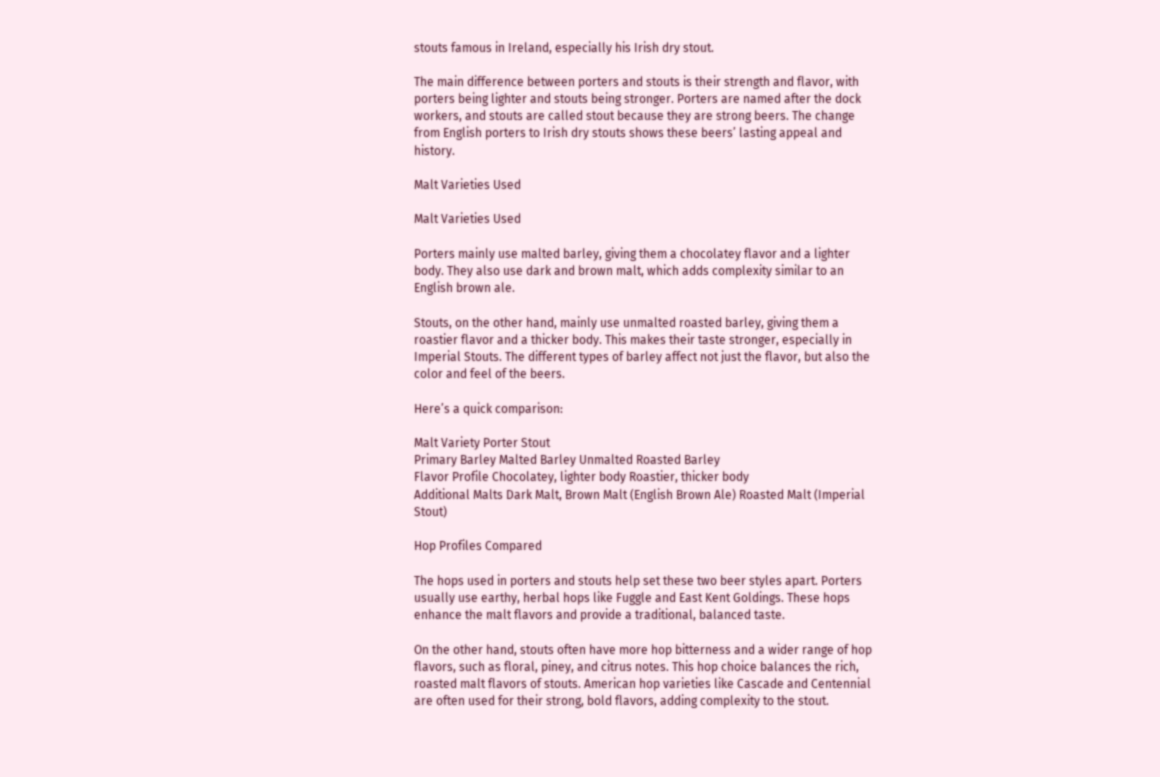stouts famous in Ireland, especially his Irish dry stout.

The main difference between porters and stouts is their strength and flavor, with porters being lighter and stouts being stronger. Porters are named after the dock workers, and stouts are called stout because they are strong beers. The change from English porters to Irish dry stouts shows these beers’ lasting appeal and history.

Malt Varieties Used

Malt Varieties Used

Porters mainly use malted barley, giving them a chocolatey flavor and a lighter body. They also use dark and brown malt, which adds complexity similar to an English brown ale.

Stouts, on the other hand, mainly use unmalted roasted barley, giving them a roastier flavor and a thicker body. This makes their taste stronger, especially in Imperial Stouts. The different types of barley affect not just the flavor, but also the color and feel of the beers.

Here’s a quick comparison:

Malt Variety Porter Stout
Primary Barley Malted Barley Unmalted Roasted Barley
Flavor Profile Chocolatey, lighter body Roastier, thicker body
Additional Malts Dark Malt, Brown Malt (English Brown Ale) Roasted Malt (Imperial Stout)

Hop Profiles Compared

The hops used in porters and stouts help set these two beer styles apart. Porters usually use earthy, herbal hops like Fuggle and East Kent Goldings. These hops enhance the malt flavors and provide a traditional, balanced taste.

On the other hand, stouts often have more hop bitterness and a wider range of hop flavors, such as floral, piney, and citrus notes. This hop choice balances the rich, roasted malt flavors of stouts. American hop varieties like Cascade and Centennial are often used for their strong, bold flavors, adding complexity to the stout.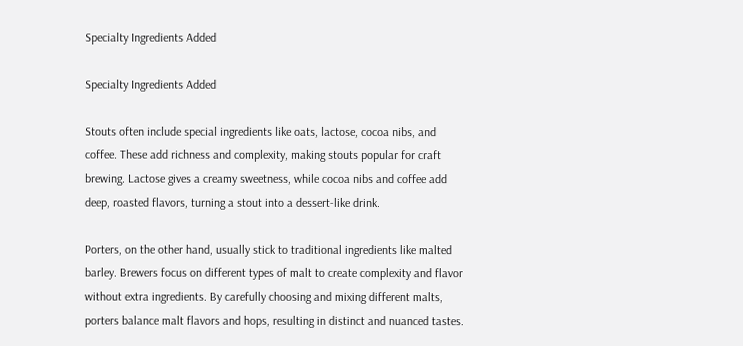Specialty Ingredients Added

Specialty Ingredients Added

Stouts often include special ingredients like oats, lactose, cocoa nibs, and coffee. These add richness and complexity, making stouts popular for craft brewing. Lactose gives a creamy sweetness, while cocoa nibs and coffee add deep, roasted flavors, turning a stout into a dessert-like drink.

Porters, on the other hand, usually stick to traditional ingredients like malted barley. Brewers focus on different types of malt to create complexity and flavor without extra ingredients. By carefully choosing and mixing different malts, porters balance malt flavors and hops, resulting in distinct and nuanced tastes.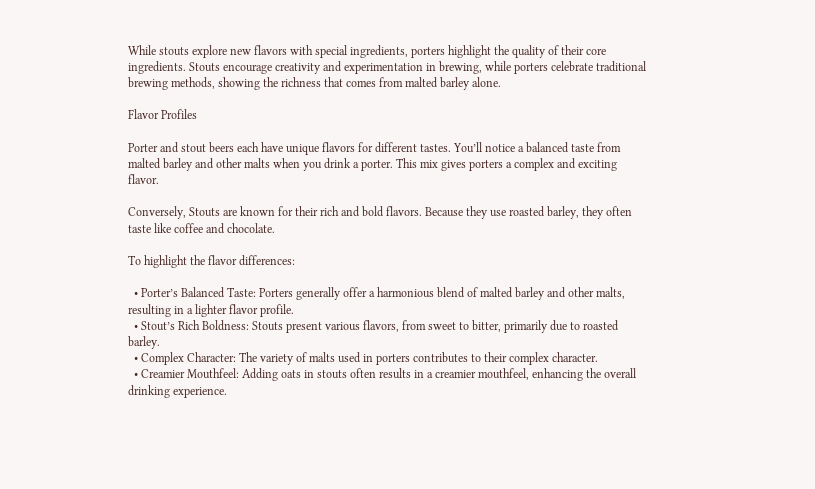While stouts explore new flavors with special ingredients, porters highlight the quality of their core ingredients. Stouts encourage creativity and experimentation in brewing, while porters celebrate traditional brewing methods, showing the richness that comes from malted barley alone.

Flavor Profiles

Porter and stout beers each have unique flavors for different tastes. You’ll notice a balanced taste from malted barley and other malts when you drink a porter. This mix gives porters a complex and exciting flavor.

Conversely, Stouts are known for their rich and bold flavors. Because they use roasted barley, they often taste like coffee and chocolate.

To highlight the flavor differences:

  • Porter’s Balanced Taste: Porters generally offer a harmonious blend of malted barley and other malts, resulting in a lighter flavor profile.
  • Stout’s Rich Boldness: Stouts present various flavors, from sweet to bitter, primarily due to roasted barley.
  • Complex Character: The variety of malts used in porters contributes to their complex character.
  • Creamier Mouthfeel: Adding oats in stouts often results in a creamier mouthfeel, enhancing the overall drinking experience.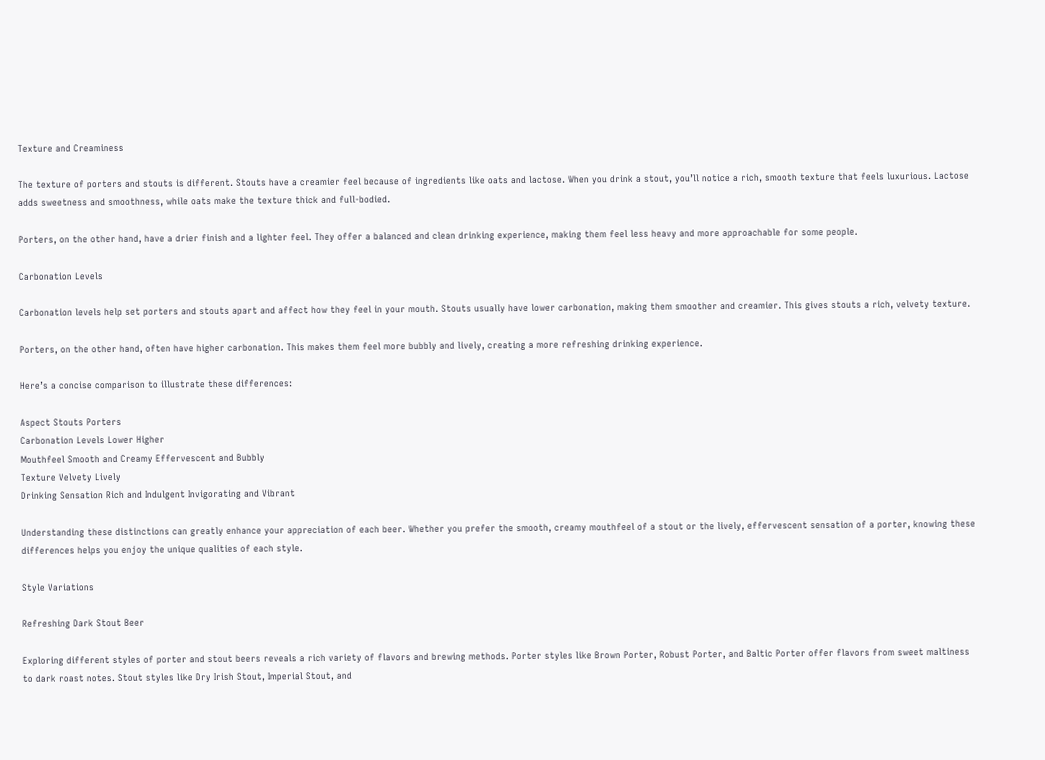Texture and Creaminess

The texture of porters and stouts is different. Stouts have a creamier feel because of ingredients like oats and lactose. When you drink a stout, you’ll notice a rich, smooth texture that feels luxurious. Lactose adds sweetness and smoothness, while oats make the texture thick and full-bodied.

Porters, on the other hand, have a drier finish and a lighter feel. They offer a balanced and clean drinking experience, making them feel less heavy and more approachable for some people.

Carbonation Levels

Carbonation levels help set porters and stouts apart and affect how they feel in your mouth. Stouts usually have lower carbonation, making them smoother and creamier. This gives stouts a rich, velvety texture.

Porters, on the other hand, often have higher carbonation. This makes them feel more bubbly and lively, creating a more refreshing drinking experience.

Here’s a concise comparison to illustrate these differences:

Aspect Stouts Porters
Carbonation Levels Lower Higher
Mouthfeel Smooth and Creamy Effervescent and Bubbly
Texture Velvety Lively
Drinking Sensation Rich and Indulgent Invigorating and Vibrant

Understanding these distinctions can greatly enhance your appreciation of each beer. Whether you prefer the smooth, creamy mouthfeel of a stout or the lively, effervescent sensation of a porter, knowing these differences helps you enjoy the unique qualities of each style.

Style Variations

Refreshing Dark Stout Beer

Exploring different styles of porter and stout beers reveals a rich variety of flavors and brewing methods. Porter styles like Brown Porter, Robust Porter, and Baltic Porter offer flavors from sweet maltiness to dark roast notes. Stout styles like Dry Irish Stout, Imperial Stout, and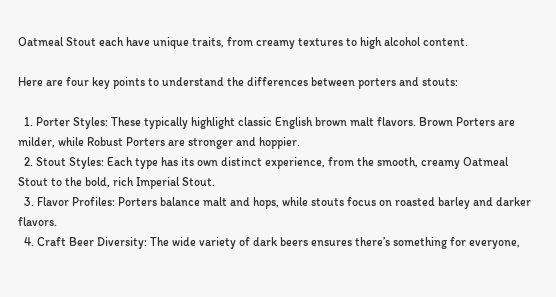Oatmeal Stout each have unique traits, from creamy textures to high alcohol content.

Here are four key points to understand the differences between porters and stouts:

  1. Porter Styles: These typically highlight classic English brown malt flavors. Brown Porters are milder, while Robust Porters are stronger and hoppier.
  2. Stout Styles: Each type has its own distinct experience, from the smooth, creamy Oatmeal Stout to the bold, rich Imperial Stout.
  3. Flavor Profiles: Porters balance malt and hops, while stouts focus on roasted barley and darker flavors.
  4. Craft Beer Diversity: The wide variety of dark beers ensures there’s something for everyone,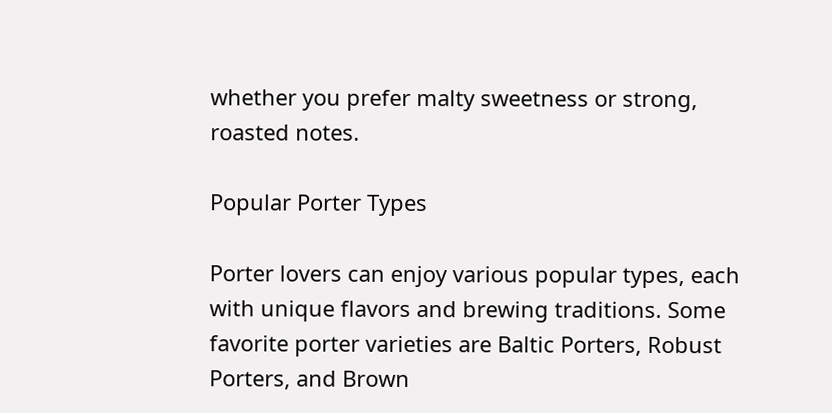whether you prefer malty sweetness or strong, roasted notes.

Popular Porter Types

Porter lovers can enjoy various popular types, each with unique flavors and brewing traditions. Some favorite porter varieties are Baltic Porters, Robust Porters, and Brown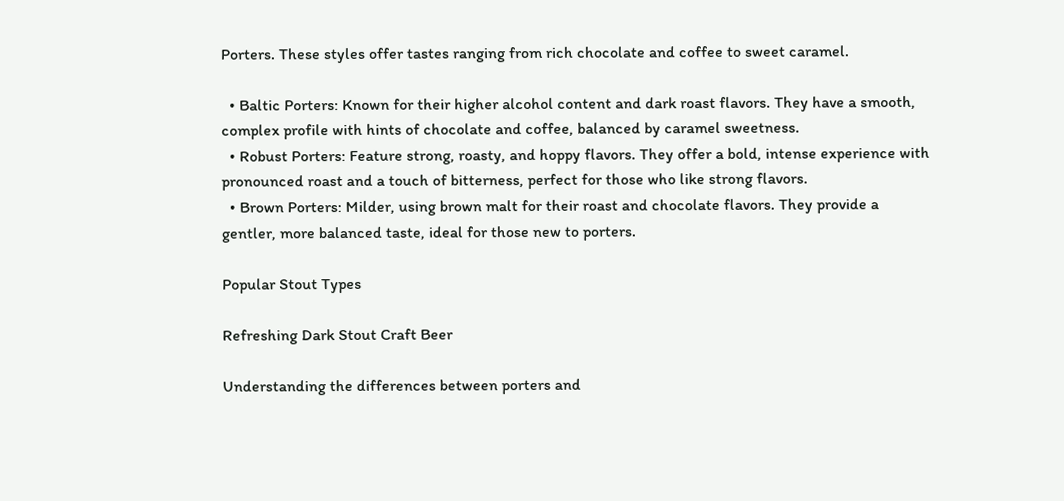Porters. These styles offer tastes ranging from rich chocolate and coffee to sweet caramel.

  • Baltic Porters: Known for their higher alcohol content and dark roast flavors. They have a smooth, complex profile with hints of chocolate and coffee, balanced by caramel sweetness.
  • Robust Porters: Feature strong, roasty, and hoppy flavors. They offer a bold, intense experience with pronounced roast and a touch of bitterness, perfect for those who like strong flavors.
  • Brown Porters: Milder, using brown malt for their roast and chocolate flavors. They provide a gentler, more balanced taste, ideal for those new to porters.

Popular Stout Types

Refreshing Dark Stout Craft Beer

Understanding the differences between porters and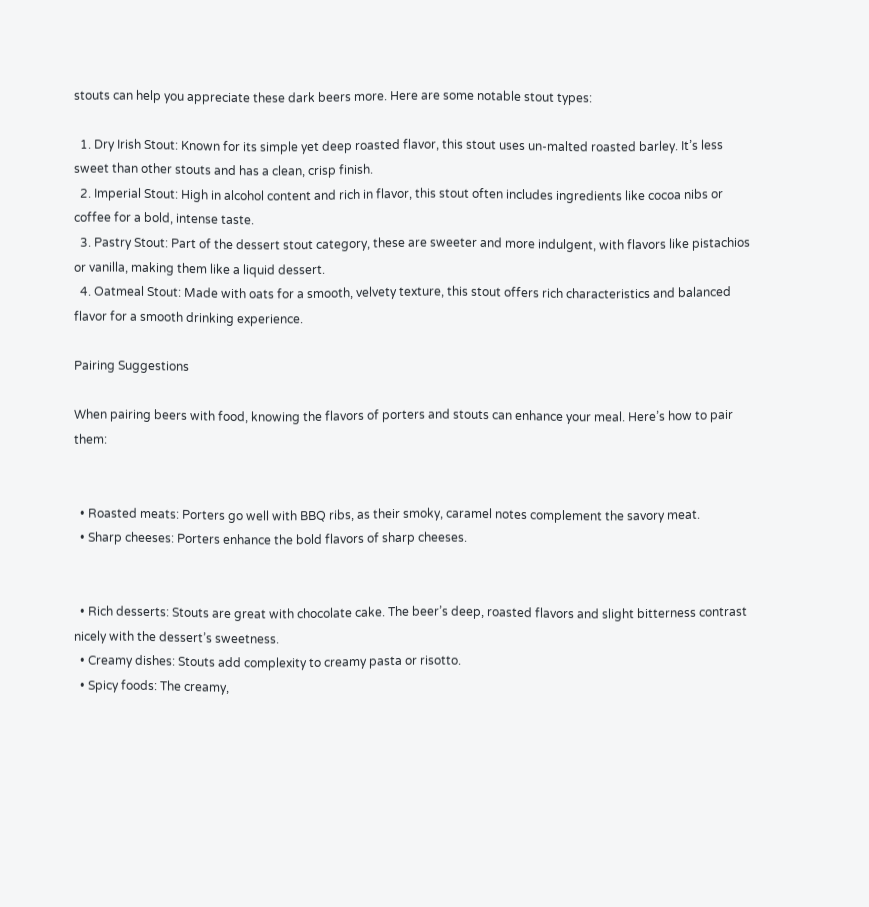stouts can help you appreciate these dark beers more. Here are some notable stout types:

  1. Dry Irish Stout: Known for its simple yet deep roasted flavor, this stout uses un-malted roasted barley. It’s less sweet than other stouts and has a clean, crisp finish.
  2. Imperial Stout: High in alcohol content and rich in flavor, this stout often includes ingredients like cocoa nibs or coffee for a bold, intense taste.
  3. Pastry Stout: Part of the dessert stout category, these are sweeter and more indulgent, with flavors like pistachios or vanilla, making them like a liquid dessert.
  4. Oatmeal Stout: Made with oats for a smooth, velvety texture, this stout offers rich characteristics and balanced flavor for a smooth drinking experience.

Pairing Suggestions

When pairing beers with food, knowing the flavors of porters and stouts can enhance your meal. Here’s how to pair them:


  • Roasted meats: Porters go well with BBQ ribs, as their smoky, caramel notes complement the savory meat.
  • Sharp cheeses: Porters enhance the bold flavors of sharp cheeses.


  • Rich desserts: Stouts are great with chocolate cake. The beer’s deep, roasted flavors and slight bitterness contrast nicely with the dessert’s sweetness.
  • Creamy dishes: Stouts add complexity to creamy pasta or risotto.
  • Spicy foods: The creamy,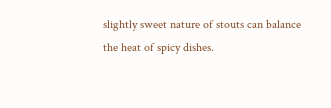slightly sweet nature of stouts can balance the heat of spicy dishes.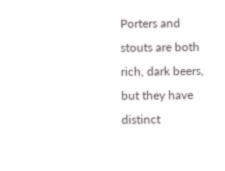Porters and stouts are both rich, dark beers, but they have distinct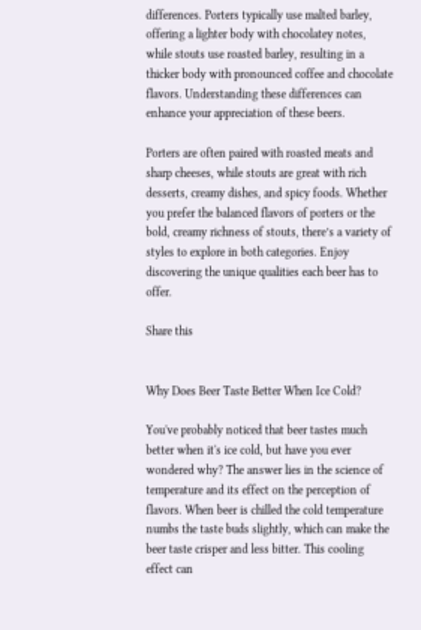differences. Porters typically use malted barley, offering a lighter body with chocolatey notes, while stouts use roasted barley, resulting in a thicker body with pronounced coffee and chocolate flavors. Understanding these differences can enhance your appreciation of these beers.

Porters are often paired with roasted meats and sharp cheeses, while stouts are great with rich desserts, creamy dishes, and spicy foods. Whether you prefer the balanced flavors of porters or the bold, creamy richness of stouts, there’s a variety of styles to explore in both categories. Enjoy discovering the unique qualities each beer has to offer.

Share this


Why Does Beer Taste Better When Ice Cold?

You've probably noticed that beer tastes much better when it's ice cold, but have you ever wondered why? The answer lies in the science of temperature and its effect on the perception of flavors. When beer is chilled the cold temperature numbs the taste buds slightly, which can make the beer taste crisper and less bitter. This cooling effect can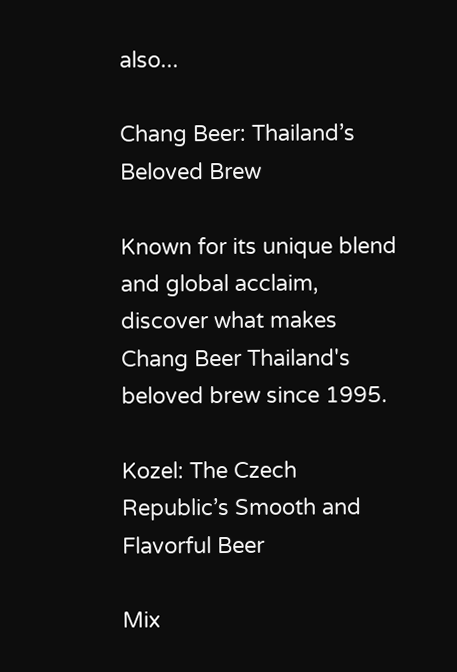also...

Chang Beer: Thailand’s Beloved Brew

Known for its unique blend and global acclaim, discover what makes Chang Beer Thailand's beloved brew since 1995.

Kozel: The Czech Republic’s Smooth and Flavorful Beer

Mix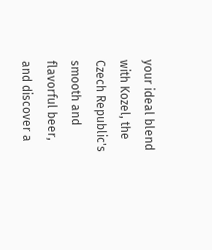your ideal blend with Kozel, the Czech Republic's smooth and flavorful beer, and discover a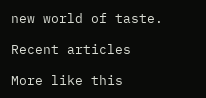new world of taste.

Recent articles

More like this